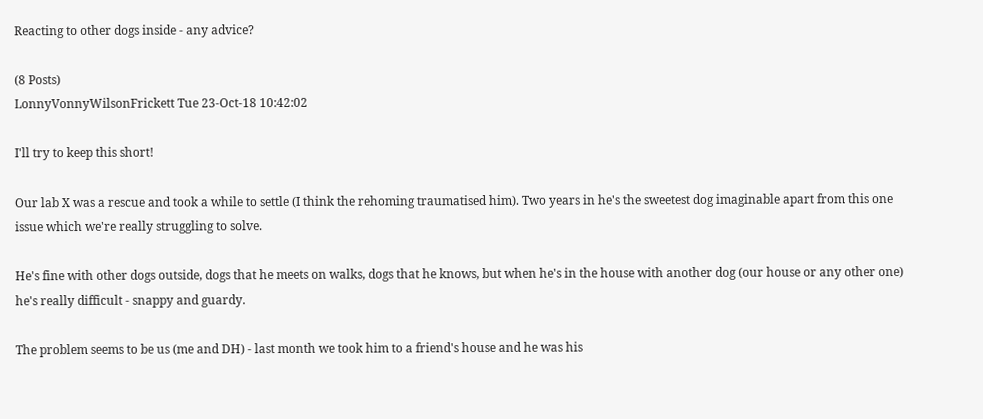Reacting to other dogs inside - any advice?

(8 Posts)
LonnyVonnyWilsonFrickett Tue 23-Oct-18 10:42:02

I'll try to keep this short!

Our lab X was a rescue and took a while to settle (I think the rehoming traumatised him). Two years in he's the sweetest dog imaginable apart from this one issue which we're really struggling to solve.

He's fine with other dogs outside, dogs that he meets on walks, dogs that he knows, but when he's in the house with another dog (our house or any other one) he's really difficult - snappy and guardy.

The problem seems to be us (me and DH) - last month we took him to a friend's house and he was his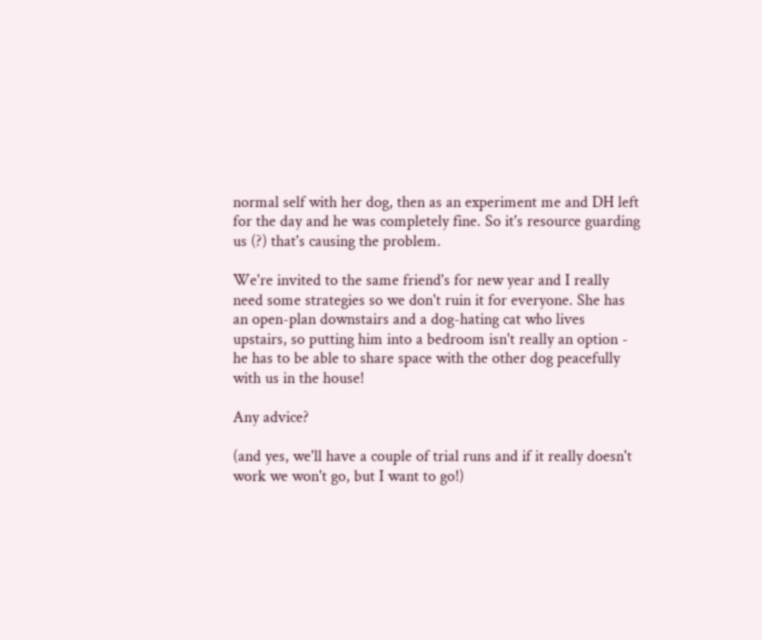normal self with her dog, then as an experiment me and DH left for the day and he was completely fine. So it's resource guarding us (?) that's causing the problem.

We're invited to the same friend's for new year and I really need some strategies so we don't ruin it for everyone. She has an open-plan downstairs and a dog-hating cat who lives upstairs, so putting him into a bedroom isn't really an option - he has to be able to share space with the other dog peacefully with us in the house!

Any advice?

(and yes, we'll have a couple of trial runs and if it really doesn't work we won't go, but I want to go!)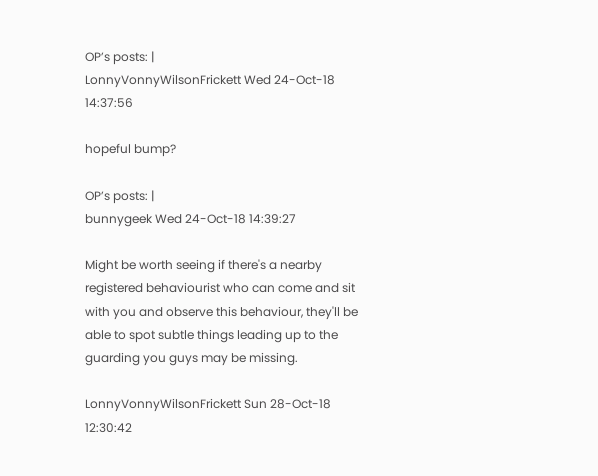OP’s posts: |
LonnyVonnyWilsonFrickett Wed 24-Oct-18 14:37:56

hopeful bump?

OP’s posts: |
bunnygeek Wed 24-Oct-18 14:39:27

Might be worth seeing if there's a nearby registered behaviourist who can come and sit with you and observe this behaviour, they'll be able to spot subtle things leading up to the guarding you guys may be missing.

LonnyVonnyWilsonFrickett Sun 28-Oct-18 12:30:42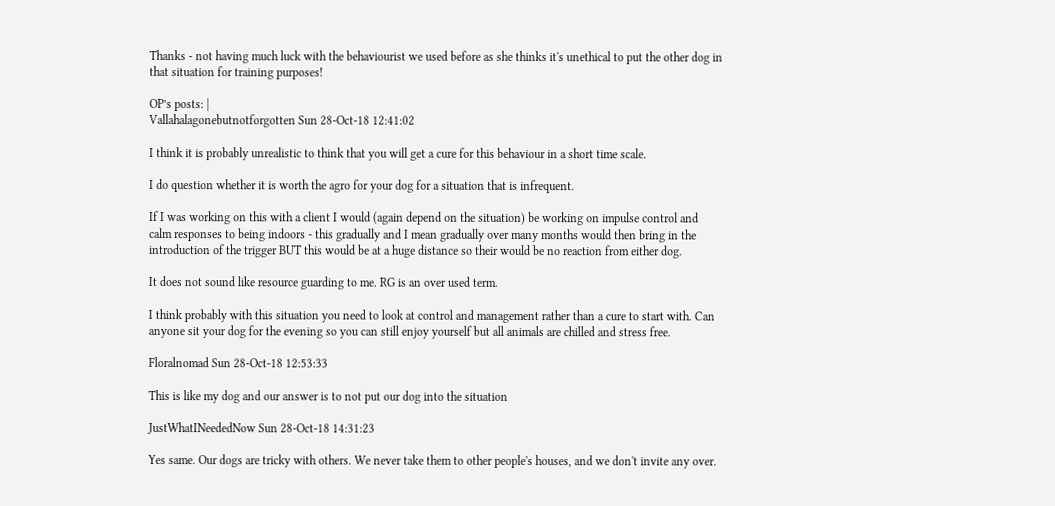Thanks - not having much luck with the behaviourist we used before as she thinks it's unethical to put the other dog in that situation for training purposes!

OP’s posts: |
Vallahalagonebutnotforgotten Sun 28-Oct-18 12:41:02

I think it is probably unrealistic to think that you will get a cure for this behaviour in a short time scale.

I do question whether it is worth the agro for your dog for a situation that is infrequent.

If I was working on this with a client I would (again depend on the situation) be working on impulse control and calm responses to being indoors - this gradually and I mean gradually over many months would then bring in the introduction of the trigger BUT this would be at a huge distance so their would be no reaction from either dog.

It does not sound like resource guarding to me. RG is an over used term.

I think probably with this situation you need to look at control and management rather than a cure to start with. Can anyone sit your dog for the evening so you can still enjoy yourself but all animals are chilled and stress free.

Floralnomad Sun 28-Oct-18 12:53:33

This is like my dog and our answer is to not put our dog into the situation

JustWhatINeededNow Sun 28-Oct-18 14:31:23

Yes same. Our dogs are tricky with others. We never take them to other people's houses, and we don't invite any over.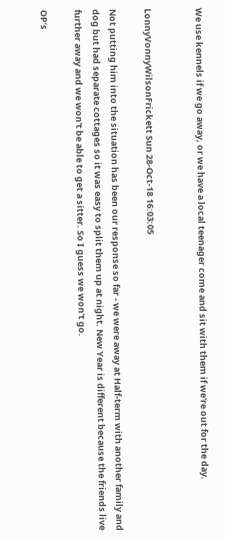We use kennels if we go away, or we have a local teenager come and sit with them if we're out for the day.


LonnyVonnyWilsonFrickett Sun 28-Oct-18 16:03:05

Not putting him into the situation has been our response so far - we were away at Half-term with another family and dog but had separate cottages so it was easy to split them up at night. New Year is different because the friends live further away and we won't be able to get a sitter. So I guess we won't go.

OP’s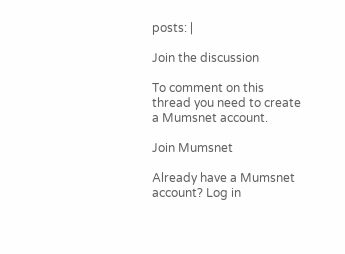posts: |

Join the discussion

To comment on this thread you need to create a Mumsnet account.

Join Mumsnet

Already have a Mumsnet account? Log in